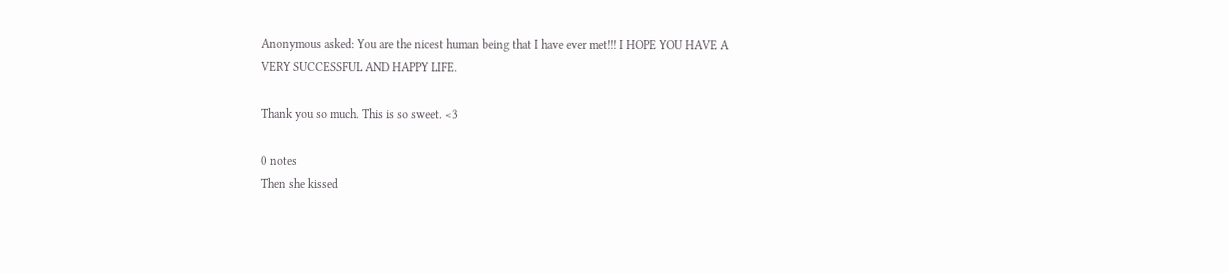Anonymous asked: You are the nicest human being that I have ever met!!! I HOPE YOU HAVE A VERY SUCCESSFUL AND HAPPY LIFE.

Thank you so much. This is so sweet. <3

0 notes
Then she kissed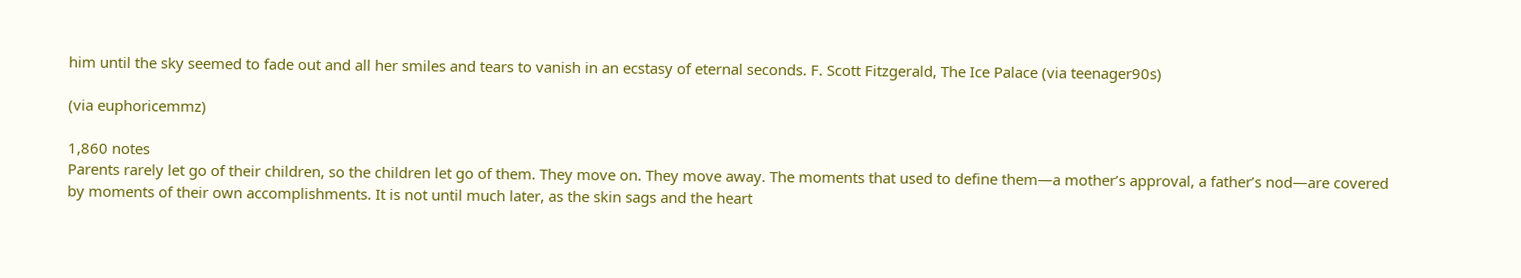him until the sky seemed to fade out and all her smiles and tears to vanish in an ecstasy of eternal seconds. F. Scott Fitzgerald, The Ice Palace (via teenager90s)

(via euphoricemmz)

1,860 notes
Parents rarely let go of their children, so the children let go of them. They move on. They move away. The moments that used to define them—a mother’s approval, a father’s nod—are covered by moments of their own accomplishments. It is not until much later, as the skin sags and the heart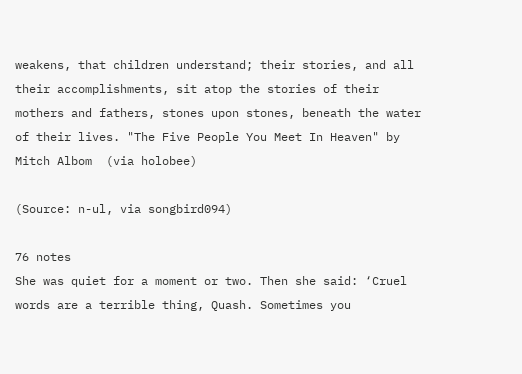weakens, that children understand; their stories, and all their accomplishments, sit atop the stories of their mothers and fathers, stones upon stones, beneath the water of their lives. "The Five People You Meet In Heaven" by Mitch Albom  (via holobee)

(Source: n-ul, via songbird094)

76 notes
She was quiet for a moment or two. Then she said: ‘Cruel words are a terrible thing, Quash. Sometimes you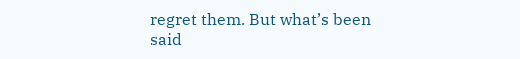regret them. But what’s been said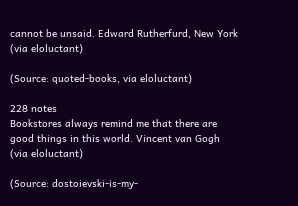cannot be unsaid. Edward Rutherfurd, New York  (via eloluctant)

(Source: quoted-books, via eloluctant)

228 notes
Bookstores always remind me that there are good things in this world. Vincent van Gogh (via eloluctant)

(Source: dostoievski-is-my-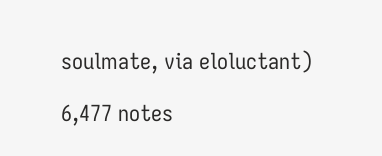soulmate, via eloluctant)

6,477 notes